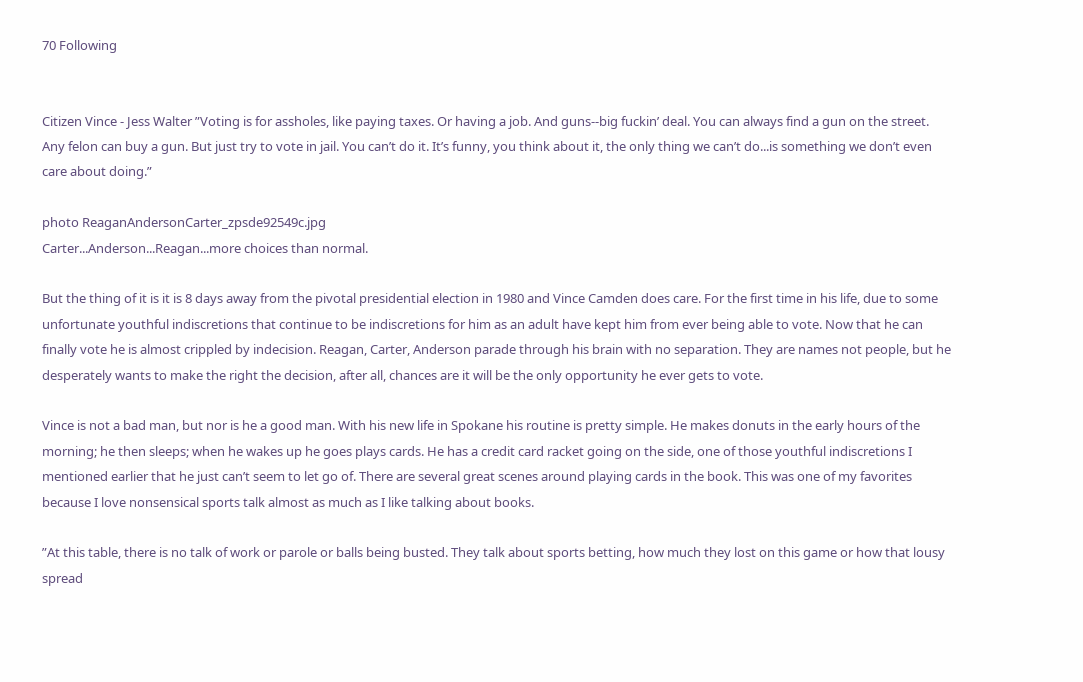70 Following


Citizen Vince - Jess Walter ”Voting is for assholes, like paying taxes. Or having a job. And guns--big fuckin’ deal. You can always find a gun on the street. Any felon can buy a gun. But just try to vote in jail. You can’t do it. It’s funny, you think about it, the only thing we can’t do...is something we don’t even care about doing.”

photo ReaganAndersonCarter_zpsde92549c.jpg
Carter...Anderson...Reagan...more choices than normal.

But the thing of it is it is 8 days away from the pivotal presidential election in 1980 and Vince Camden does care. For the first time in his life, due to some unfortunate youthful indiscretions that continue to be indiscretions for him as an adult have kept him from ever being able to vote. Now that he can finally vote he is almost crippled by indecision. Reagan, Carter, Anderson parade through his brain with no separation. They are names not people, but he desperately wants to make the right the decision, after all, chances are it will be the only opportunity he ever gets to vote.

Vince is not a bad man, but nor is he a good man. With his new life in Spokane his routine is pretty simple. He makes donuts in the early hours of the morning; he then sleeps; when he wakes up he goes plays cards. He has a credit card racket going on the side, one of those youthful indiscretions I mentioned earlier that he just can’t seem to let go of. There are several great scenes around playing cards in the book. This was one of my favorites because I love nonsensical sports talk almost as much as I like talking about books.

”At this table, there is no talk of work or parole or balls being busted. They talk about sports betting, how much they lost on this game or how that lousy spread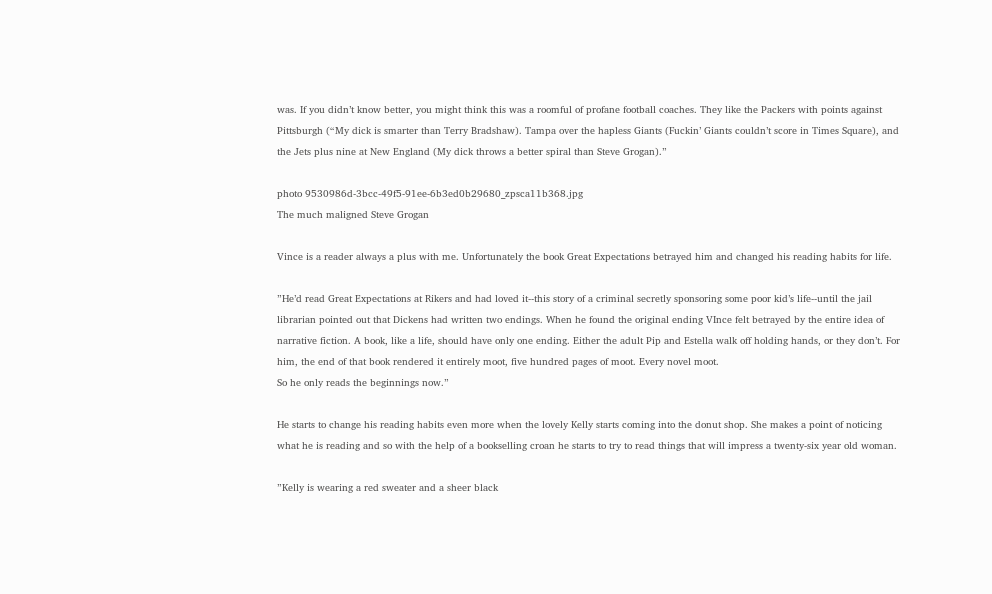was. If you didn’t know better, you might think this was a roomful of profane football coaches. They like the Packers with points against Pittsburgh (“My dick is smarter than Terry Bradshaw). Tampa over the hapless Giants (Fuckin’ Giants couldn’t score in Times Square), and the Jets plus nine at New England (My dick throws a better spiral than Steve Grogan).”

photo 9530986d-3bcc-49f5-91ee-6b3ed0b29680_zpsca11b368.jpg
The much maligned Steve Grogan

Vince is a reader always a plus with me. Unfortunately the book Great Expectations betrayed him and changed his reading habits for life.

”He’d read Great Expectations at Rikers and had loved it--this story of a criminal secretly sponsoring some poor kid’s life--until the jail librarian pointed out that Dickens had written two endings. When he found the original ending VInce felt betrayed by the entire idea of narrative fiction. A book, like a life, should have only one ending. Either the adult Pip and Estella walk off holding hands, or they don’t. For him, the end of that book rendered it entirely moot, five hundred pages of moot. Every novel moot.
So he only reads the beginnings now.”

He starts to change his reading habits even more when the lovely Kelly starts coming into the donut shop. She makes a point of noticing what he is reading and so with the help of a bookselling croan he starts to try to read things that will impress a twenty-six year old woman.

”Kelly is wearing a red sweater and a sheer black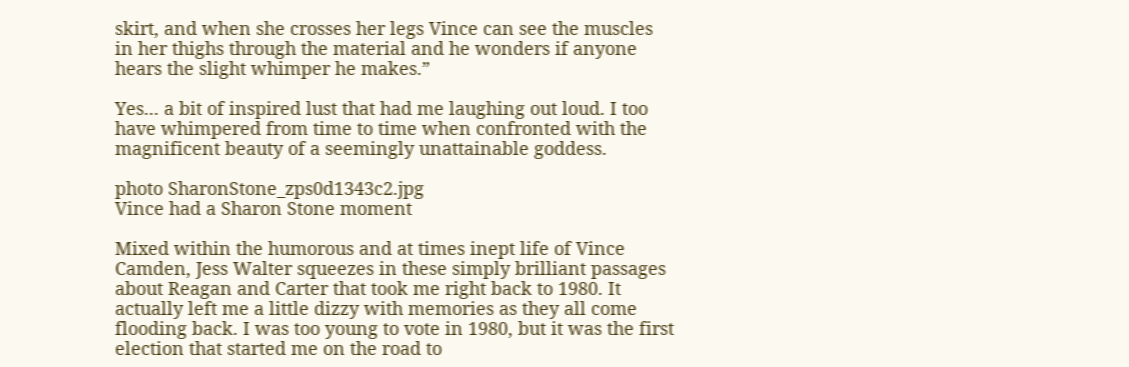skirt, and when she crosses her legs Vince can see the muscles in her thighs through the material and he wonders if anyone hears the slight whimper he makes.”

Yes... a bit of inspired lust that had me laughing out loud. I too have whimpered from time to time when confronted with the magnificent beauty of a seemingly unattainable goddess.

photo SharonStone_zps0d1343c2.jpg
Vince had a Sharon Stone moment

Mixed within the humorous and at times inept life of Vince Camden, Jess Walter squeezes in these simply brilliant passages about Reagan and Carter that took me right back to 1980. It actually left me a little dizzy with memories as they all come flooding back. I was too young to vote in 1980, but it was the first election that started me on the road to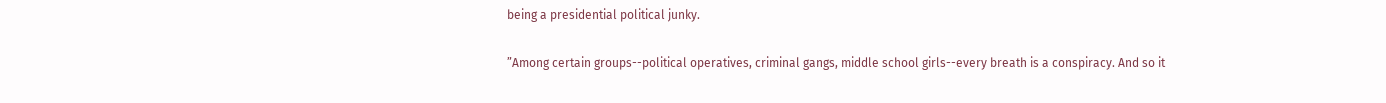being a presidential political junky.

”Among certain groups--political operatives, criminal gangs, middle school girls--every breath is a conspiracy. And so it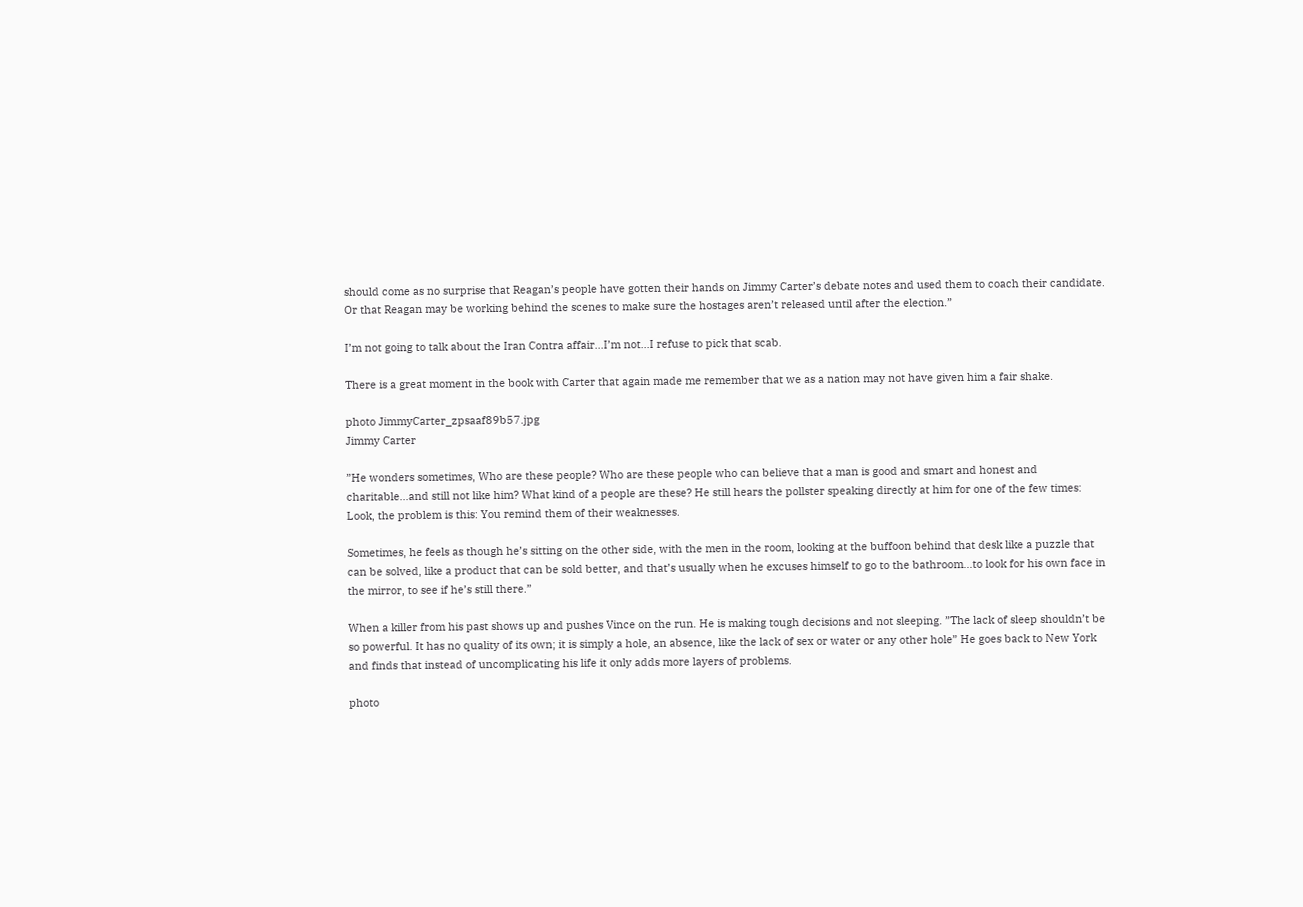should come as no surprise that Reagan’s people have gotten their hands on Jimmy Carter’s debate notes and used them to coach their candidate. Or that Reagan may be working behind the scenes to make sure the hostages aren’t released until after the election.”

I’m not going to talk about the Iran Contra affair...I’m not...I refuse to pick that scab.

There is a great moment in the book with Carter that again made me remember that we as a nation may not have given him a fair shake.

photo JimmyCarter_zpsaaf89b57.jpg
Jimmy Carter

”He wonders sometimes, Who are these people? Who are these people who can believe that a man is good and smart and honest and charitable...and still not like him? What kind of a people are these? He still hears the pollster speaking directly at him for one of the few times: Look, the problem is this: You remind them of their weaknesses.

Sometimes, he feels as though he’s sitting on the other side, with the men in the room, looking at the buffoon behind that desk like a puzzle that can be solved, like a product that can be sold better, and that’s usually when he excuses himself to go to the bathroom...to look for his own face in the mirror, to see if he’s still there.”

When a killer from his past shows up and pushes Vince on the run. He is making tough decisions and not sleeping. ”The lack of sleep shouldn’t be so powerful. It has no quality of its own; it is simply a hole, an absence, like the lack of sex or water or any other hole” He goes back to New York and finds that instead of uncomplicating his life it only adds more layers of problems.

photo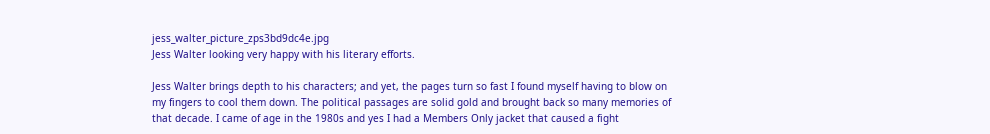jess_walter_picture_zps3bd9dc4e.jpg
Jess Walter looking very happy with his literary efforts.

Jess Walter brings depth to his characters; and yet, the pages turn so fast I found myself having to blow on my fingers to cool them down. The political passages are solid gold and brought back so many memories of that decade. I came of age in the 1980s and yes I had a Members Only jacket that caused a fight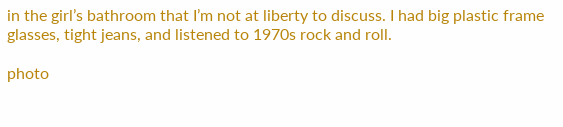in the girl’s bathroom that I’m not at liberty to discuss. I had big plastic frame glasses, tight jeans, and listened to 1970s rock and roll.

photo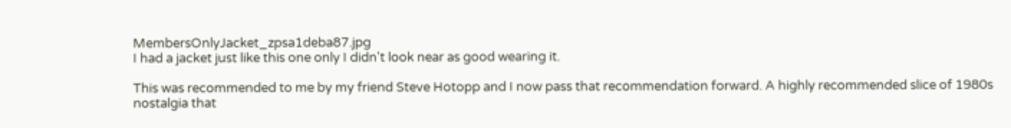MembersOnlyJacket_zpsa1deba87.jpg
I had a jacket just like this one only I didn't look near as good wearing it.

This was recommended to me by my friend Steve Hotopp and I now pass that recommendation forward. A highly recommended slice of 1980s nostalgia that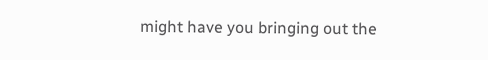might have you bringing out the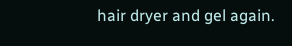hair dryer and gel again.